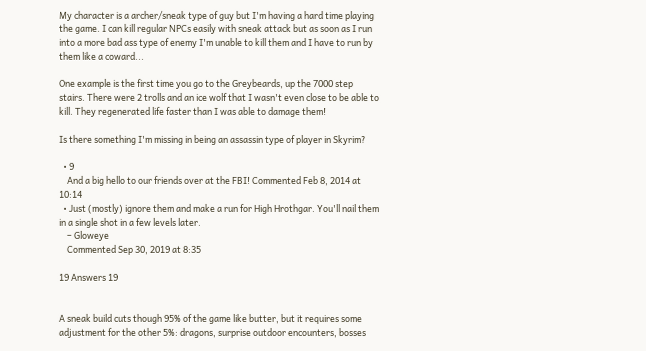My character is a archer/sneak type of guy but I'm having a hard time playing the game. I can kill regular NPCs easily with sneak attack but as soon as I run into a more bad ass type of enemy I'm unable to kill them and I have to run by them like a coward...

One example is the first time you go to the Greybeards, up the 7000 step stairs. There were 2 trolls and an ice wolf that I wasn't even close to be able to kill. They regenerated life faster than I was able to damage them!

Is there something I'm missing in being an assassin type of player in Skyrim?

  • 9
    And a big hello to our friends over at the FBI! Commented Feb 8, 2014 at 10:14
  • Just (mostly) ignore them and make a run for High Hrothgar. You'll nail them in a single shot in a few levels later.
    – Gloweye
    Commented Sep 30, 2019 at 8:35

19 Answers 19


A sneak build cuts though 95% of the game like butter, but it requires some adjustment for the other 5%: dragons, surprise outdoor encounters, bosses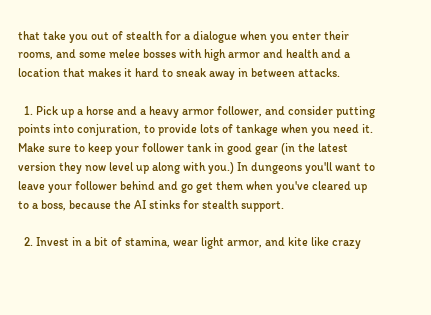that take you out of stealth for a dialogue when you enter their rooms, and some melee bosses with high armor and health and a location that makes it hard to sneak away in between attacks.

  1. Pick up a horse and a heavy armor follower, and consider putting points into conjuration, to provide lots of tankage when you need it. Make sure to keep your follower tank in good gear (in the latest version they now level up along with you.) In dungeons you'll want to leave your follower behind and go get them when you've cleared up to a boss, because the AI stinks for stealth support.

  2. Invest in a bit of stamina, wear light armor, and kite like crazy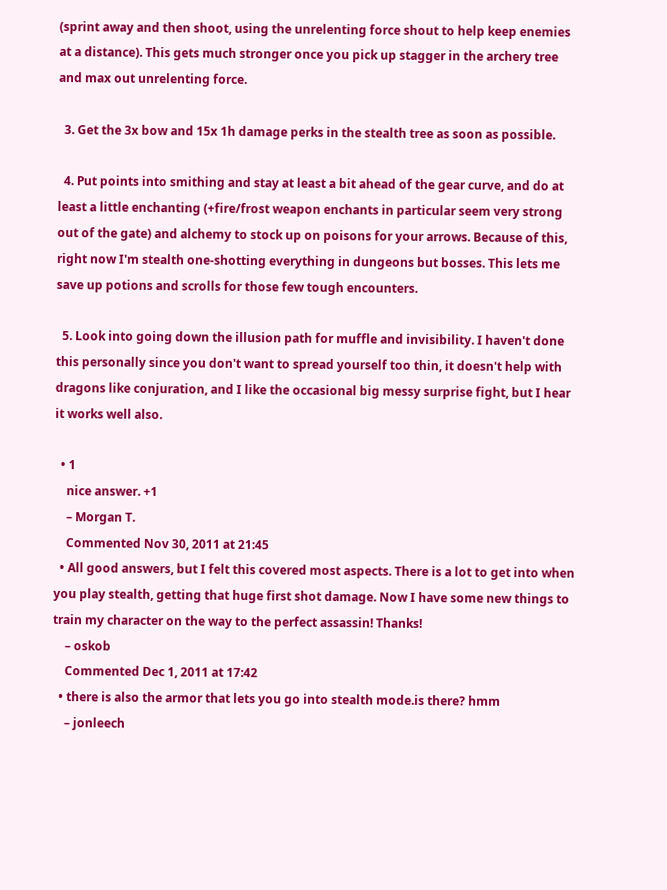(sprint away and then shoot, using the unrelenting force shout to help keep enemies at a distance). This gets much stronger once you pick up stagger in the archery tree and max out unrelenting force.

  3. Get the 3x bow and 15x 1h damage perks in the stealth tree as soon as possible.

  4. Put points into smithing and stay at least a bit ahead of the gear curve, and do at least a little enchanting (+fire/frost weapon enchants in particular seem very strong out of the gate) and alchemy to stock up on poisons for your arrows. Because of this, right now I'm stealth one-shotting everything in dungeons but bosses. This lets me save up potions and scrolls for those few tough encounters.

  5. Look into going down the illusion path for muffle and invisibility. I haven't done this personally since you don't want to spread yourself too thin, it doesn't help with dragons like conjuration, and I like the occasional big messy surprise fight, but I hear it works well also.

  • 1
    nice answer. +1
    – Morgan T.
    Commented Nov 30, 2011 at 21:45
  • All good answers, but I felt this covered most aspects. There is a lot to get into when you play stealth, getting that huge first shot damage. Now I have some new things to train my character on the way to the perfect assassin! Thanks!
    – oskob
    Commented Dec 1, 2011 at 17:42
  • there is also the armor that lets you go into stealth mode.is there? hmm
    – jonleech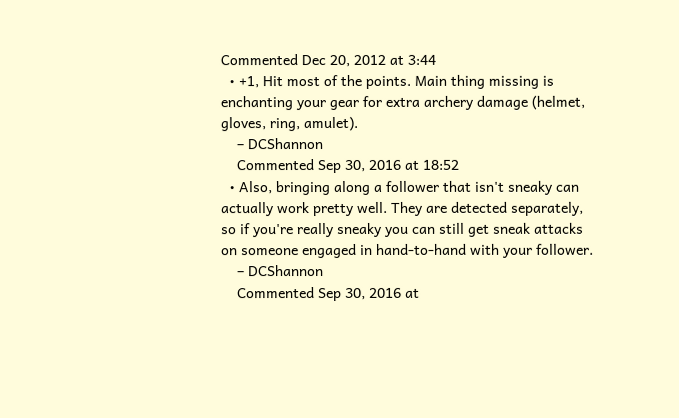Commented Dec 20, 2012 at 3:44
  • +1, Hit most of the points. Main thing missing is enchanting your gear for extra archery damage (helmet, gloves, ring, amulet).
    – DCShannon
    Commented Sep 30, 2016 at 18:52
  • Also, bringing along a follower that isn't sneaky can actually work pretty well. They are detected separately, so if you're really sneaky you can still get sneak attacks on someone engaged in hand-to-hand with your follower.
    – DCShannon
    Commented Sep 30, 2016 at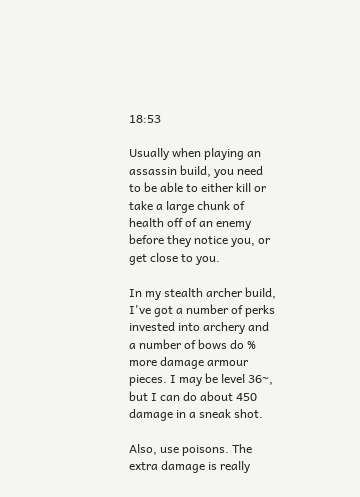18:53

Usually when playing an assassin build, you need to be able to either kill or take a large chunk of health off of an enemy before they notice you, or get close to you.

In my stealth archer build, I've got a number of perks invested into archery and a number of bows do % more damage armour pieces. I may be level 36~, but I can do about 450 damage in a sneak shot.

Also, use poisons. The extra damage is really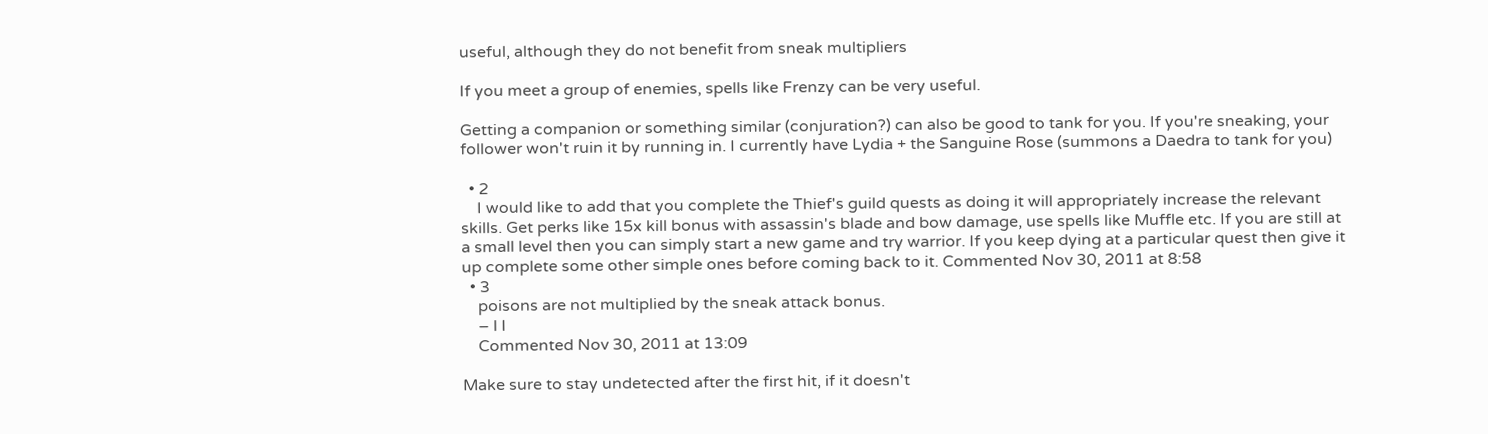useful, although they do not benefit from sneak multipliers

If you meet a group of enemies, spells like Frenzy can be very useful.

Getting a companion or something similar (conjuration?) can also be good to tank for you. If you're sneaking, your follower won't ruin it by running in. I currently have Lydia + the Sanguine Rose (summons a Daedra to tank for you)

  • 2
    I would like to add that you complete the Thief's guild quests as doing it will appropriately increase the relevant skills. Get perks like 15x kill bonus with assassin's blade and bow damage, use spells like Muffle etc. If you are still at a small level then you can simply start a new game and try warrior. If you keep dying at a particular quest then give it up complete some other simple ones before coming back to it. Commented Nov 30, 2011 at 8:58
  • 3
    poisons are not multiplied by the sneak attack bonus.
    – l I
    Commented Nov 30, 2011 at 13:09

Make sure to stay undetected after the first hit, if it doesn't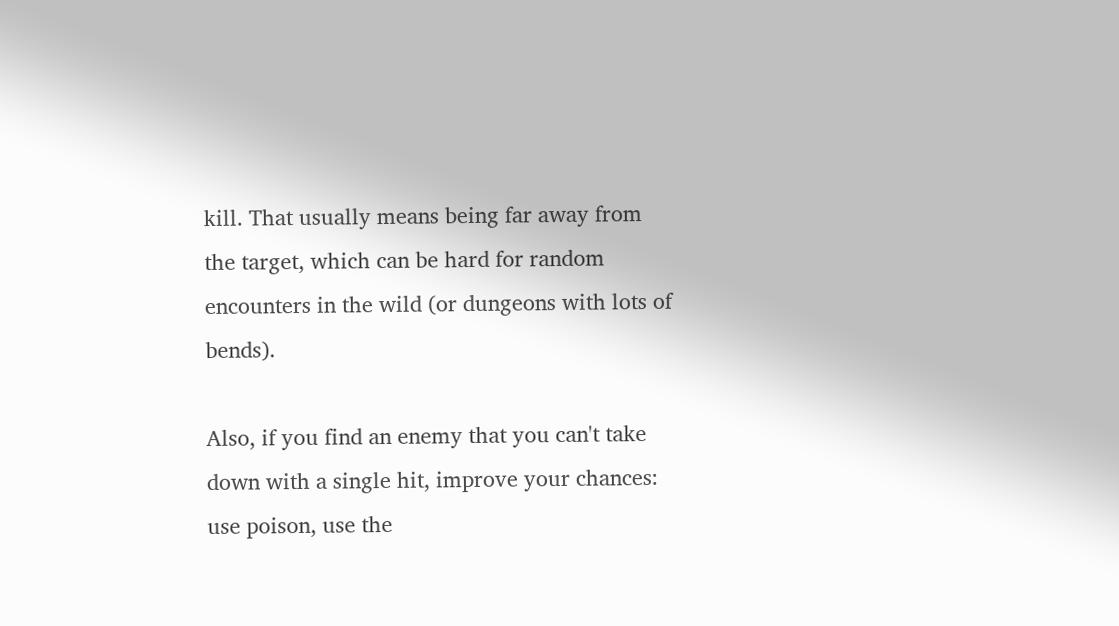kill. That usually means being far away from the target, which can be hard for random encounters in the wild (or dungeons with lots of bends).

Also, if you find an enemy that you can't take down with a single hit, improve your chances: use poison, use the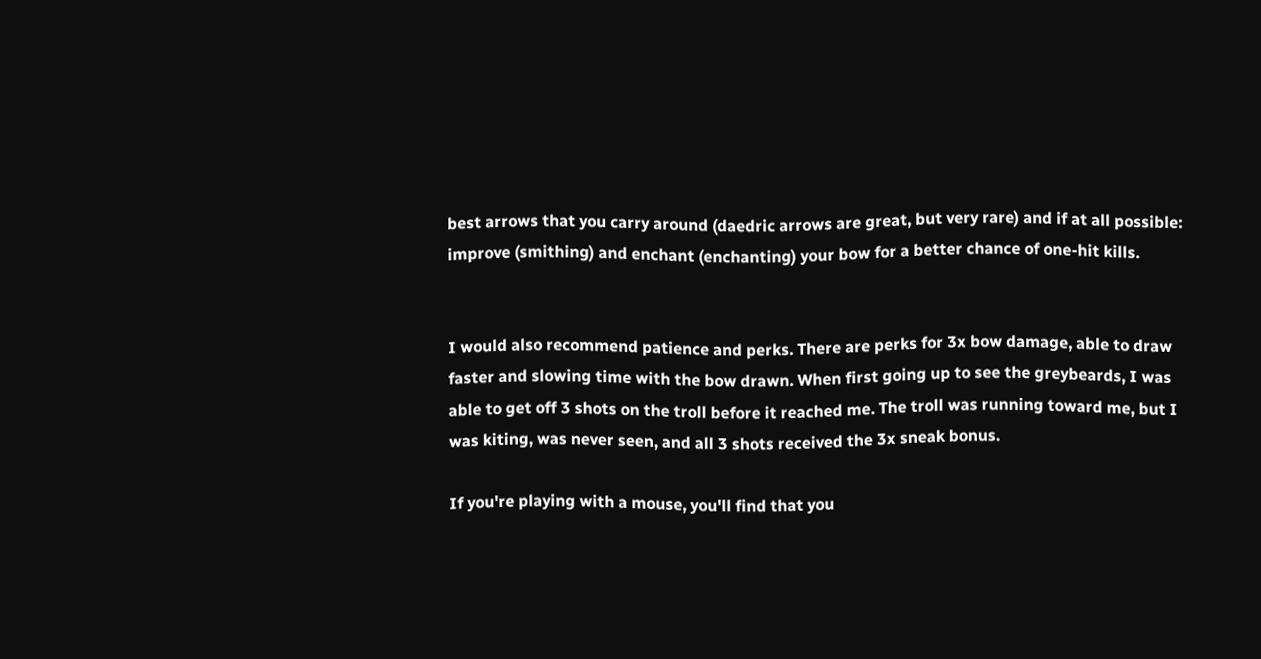best arrows that you carry around (daedric arrows are great, but very rare) and if at all possible: improve (smithing) and enchant (enchanting) your bow for a better chance of one-hit kills.


I would also recommend patience and perks. There are perks for 3x bow damage, able to draw faster and slowing time with the bow drawn. When first going up to see the greybeards, I was able to get off 3 shots on the troll before it reached me. The troll was running toward me, but I was kiting, was never seen, and all 3 shots received the 3x sneak bonus.

If you're playing with a mouse, you'll find that you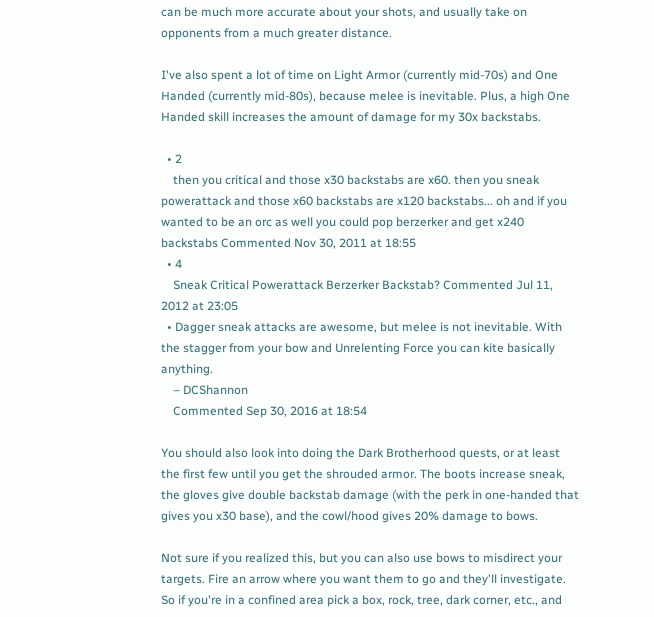can be much more accurate about your shots, and usually take on opponents from a much greater distance.

I've also spent a lot of time on Light Armor (currently mid-70s) and One Handed (currently mid-80s), because melee is inevitable. Plus, a high One Handed skill increases the amount of damage for my 30x backstabs.

  • 2
    then you critical and those x30 backstabs are x60. then you sneak powerattack and those x60 backstabs are x120 backstabs... oh and if you wanted to be an orc as well you could pop berzerker and get x240 backstabs Commented Nov 30, 2011 at 18:55
  • 4
    Sneak Critical Powerattack Berzerker Backstab? Commented Jul 11, 2012 at 23:05
  • Dagger sneak attacks are awesome, but melee is not inevitable. With the stagger from your bow and Unrelenting Force you can kite basically anything.
    – DCShannon
    Commented Sep 30, 2016 at 18:54

You should also look into doing the Dark Brotherhood quests, or at least the first few until you get the shrouded armor. The boots increase sneak, the gloves give double backstab damage (with the perk in one-handed that gives you x30 base), and the cowl/hood gives 20% damage to bows.

Not sure if you realized this, but you can also use bows to misdirect your targets. Fire an arrow where you want them to go and they'll investigate. So if you're in a confined area pick a box, rock, tree, dark corner, etc., and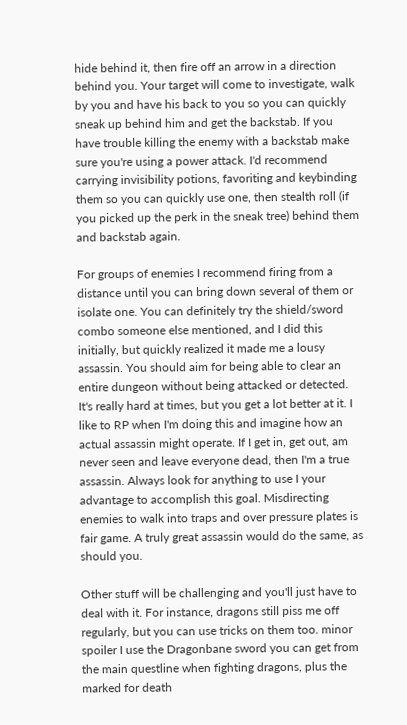hide behind it, then fire off an arrow in a direction behind you. Your target will come to investigate, walk by you and have his back to you so you can quickly sneak up behind him and get the backstab. If you have trouble killing the enemy with a backstab make sure you're using a power attack. I'd recommend carrying invisibility potions, favoriting and keybinding them so you can quickly use one, then stealth roll (if you picked up the perk in the sneak tree) behind them and backstab again.

For groups of enemies I recommend firing from a distance until you can bring down several of them or isolate one. You can definitely try the shield/sword combo someone else mentioned, and I did this initially, but quickly realized it made me a lousy assassin. You should aim for being able to clear an entire dungeon without being attacked or detected. It's really hard at times, but you get a lot better at it. I like to RP when I'm doing this and imagine how an actual assassin might operate. If I get in, get out, am never seen and leave everyone dead, then I'm a true assassin. Always look for anything to use I your advantage to accomplish this goal. Misdirecting enemies to walk into traps and over pressure plates is fair game. A truly great assassin would do the same, as should you.

Other stuff will be challenging and you'll just have to deal with it. For instance, dragons still piss me off regularly, but you can use tricks on them too. minor spoiler I use the Dragonbane sword you can get from the main questline when fighting dragons, plus the marked for death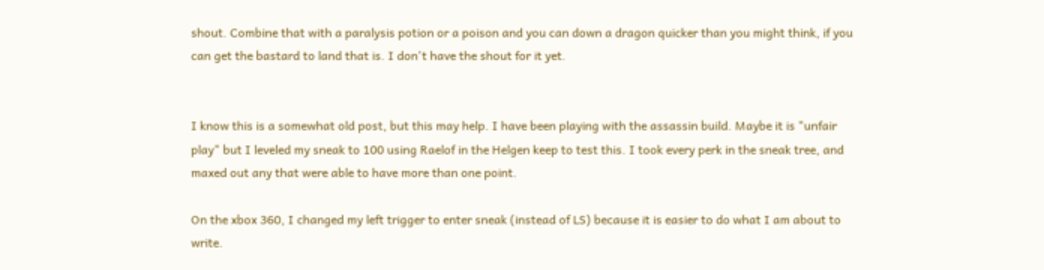shout. Combine that with a paralysis potion or a poison and you can down a dragon quicker than you might think, if you can get the bastard to land that is. I don't have the shout for it yet.


I know this is a somewhat old post, but this may help. I have been playing with the assassin build. Maybe it is "unfair play" but I leveled my sneak to 100 using Raelof in the Helgen keep to test this. I took every perk in the sneak tree, and maxed out any that were able to have more than one point.

On the xbox 360, I changed my left trigger to enter sneak (instead of LS) because it is easier to do what I am about to write.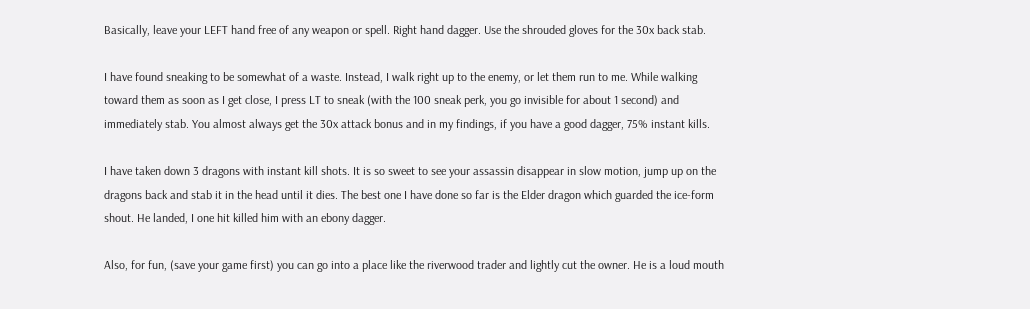Basically, leave your LEFT hand free of any weapon or spell. Right hand dagger. Use the shrouded gloves for the 30x back stab.

I have found sneaking to be somewhat of a waste. Instead, I walk right up to the enemy, or let them run to me. While walking toward them as soon as I get close, I press LT to sneak (with the 100 sneak perk, you go invisible for about 1 second) and immediately stab. You almost always get the 30x attack bonus and in my findings, if you have a good dagger, 75% instant kills.

I have taken down 3 dragons with instant kill shots. It is so sweet to see your assassin disappear in slow motion, jump up on the dragons back and stab it in the head until it dies. The best one I have done so far is the Elder dragon which guarded the ice-form shout. He landed, I one hit killed him with an ebony dagger.

Also, for fun, (save your game first) you can go into a place like the riverwood trader and lightly cut the owner. He is a loud mouth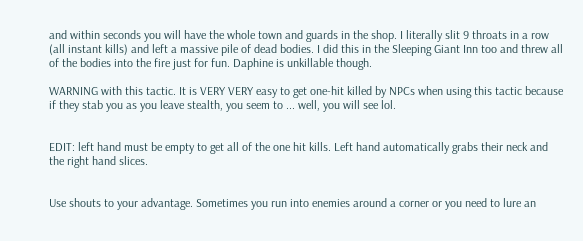and within seconds you will have the whole town and guards in the shop. I literally slit 9 throats in a row (all instant kills) and left a massive pile of dead bodies. I did this in the Sleeping Giant Inn too and threw all of the bodies into the fire just for fun. Daphine is unkillable though.

WARNING with this tactic. It is VERY VERY easy to get one-hit killed by NPCs when using this tactic because if they stab you as you leave stealth, you seem to ... well, you will see lol.


EDIT: left hand must be empty to get all of the one hit kills. Left hand automatically grabs their neck and the right hand slices.


Use shouts to your advantage. Sometimes you run into enemies around a corner or you need to lure an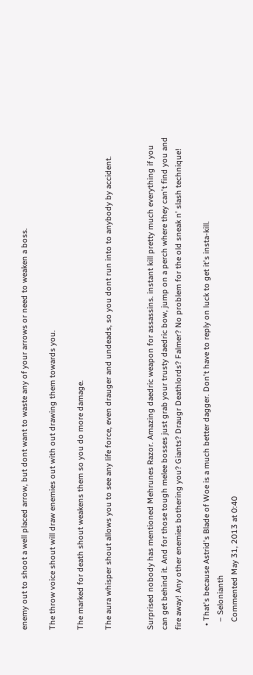enemy out to shoot a well placed arrow, but dont want to waste any of your arrows or need to weaken a boss.

The throw voice shout will draw enemies out with out drawing them towards you.

The marked for death shout weakens them so you do more damage.

The aura whisper shout allows you to see any life force, even drauger and undeads, so you dont run into to anybody by accident.


Surprised nobody has mentioned Mehrunes Razor. Amazing daedric weapon for assassins. instant kill pretty much everything if you can get behind it. And for those tough melee bosses just grab your trusty daedric bow, jump on a perch where they can't find you and fire away! Any other enemies bothering you? Giants? Draugr Deathlords? Falmer? No problem for the old sneak n' slash technique!

  • That's because Astrid's Blade of Woe is a much better dagger. Don't have to reply on luck to get it's insta-kill.
    – Selonianth
    Commented May 31, 2013 at 0:40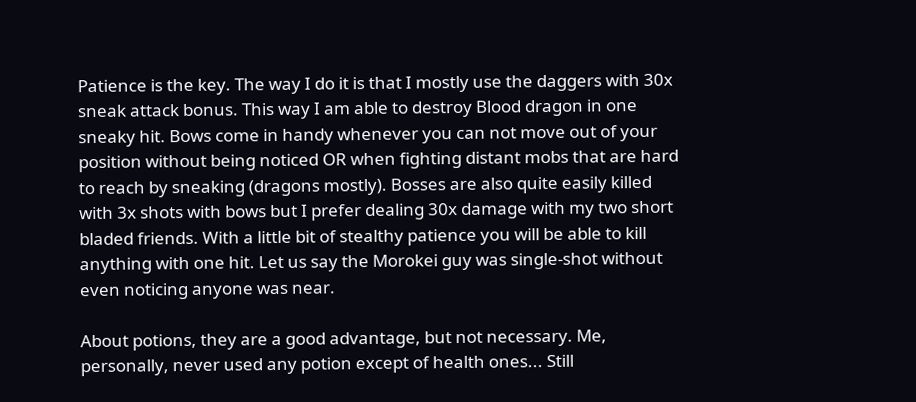Patience is the key. The way I do it is that I mostly use the daggers with 30x sneak attack bonus. This way I am able to destroy Blood dragon in one sneaky hit. Bows come in handy whenever you can not move out of your position without being noticed OR when fighting distant mobs that are hard to reach by sneaking (dragons mostly). Bosses are also quite easily killed with 3x shots with bows but I prefer dealing 30x damage with my two short bladed friends. With a little bit of stealthy patience you will be able to kill anything with one hit. Let us say the Morokei guy was single-shot without even noticing anyone was near.

About potions, they are a good advantage, but not necessary. Me, personally, never used any potion except of health ones... Still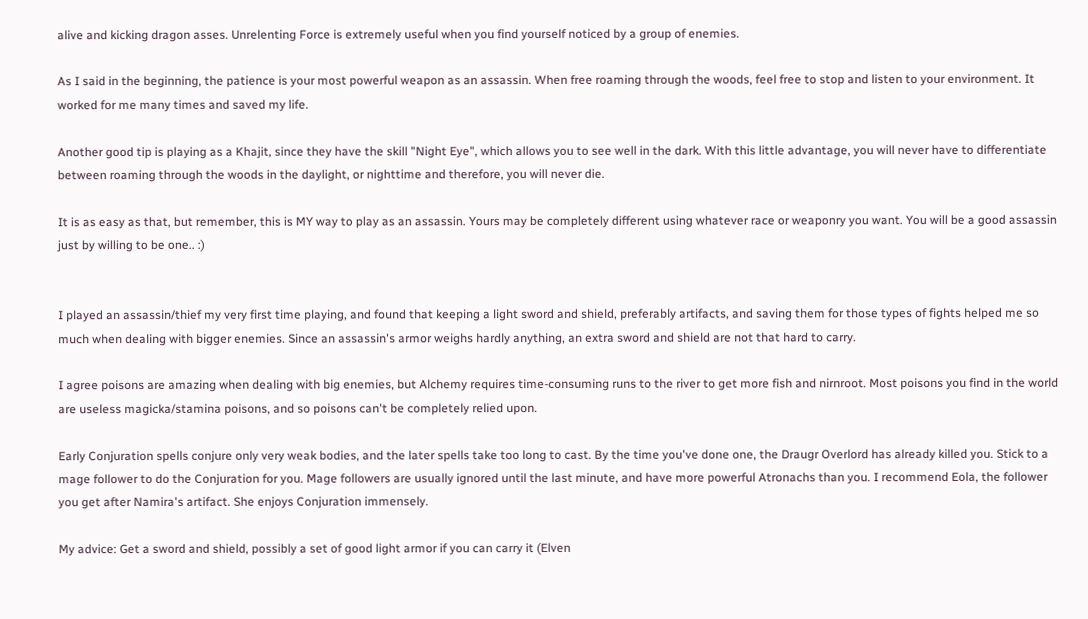alive and kicking dragon asses. Unrelenting Force is extremely useful when you find yourself noticed by a group of enemies.

As I said in the beginning, the patience is your most powerful weapon as an assassin. When free roaming through the woods, feel free to stop and listen to your environment. It worked for me many times and saved my life.

Another good tip is playing as a Khajit, since they have the skill "Night Eye", which allows you to see well in the dark. With this little advantage, you will never have to differentiate between roaming through the woods in the daylight, or nighttime and therefore, you will never die.

It is as easy as that, but remember, this is MY way to play as an assassin. Yours may be completely different using whatever race or weaponry you want. You will be a good assassin just by willing to be one.. :)


I played an assassin/thief my very first time playing, and found that keeping a light sword and shield, preferably artifacts, and saving them for those types of fights helped me so much when dealing with bigger enemies. Since an assassin's armor weighs hardly anything, an extra sword and shield are not that hard to carry.

I agree poisons are amazing when dealing with big enemies, but Alchemy requires time-consuming runs to the river to get more fish and nirnroot. Most poisons you find in the world are useless magicka/stamina poisons, and so poisons can't be completely relied upon.

Early Conjuration spells conjure only very weak bodies, and the later spells take too long to cast. By the time you've done one, the Draugr Overlord has already killed you. Stick to a mage follower to do the Conjuration for you. Mage followers are usually ignored until the last minute, and have more powerful Atronachs than you. I recommend Eola, the follower you get after Namira's artifact. She enjoys Conjuration immensely.

My advice: Get a sword and shield, possibly a set of good light armor if you can carry it (Elven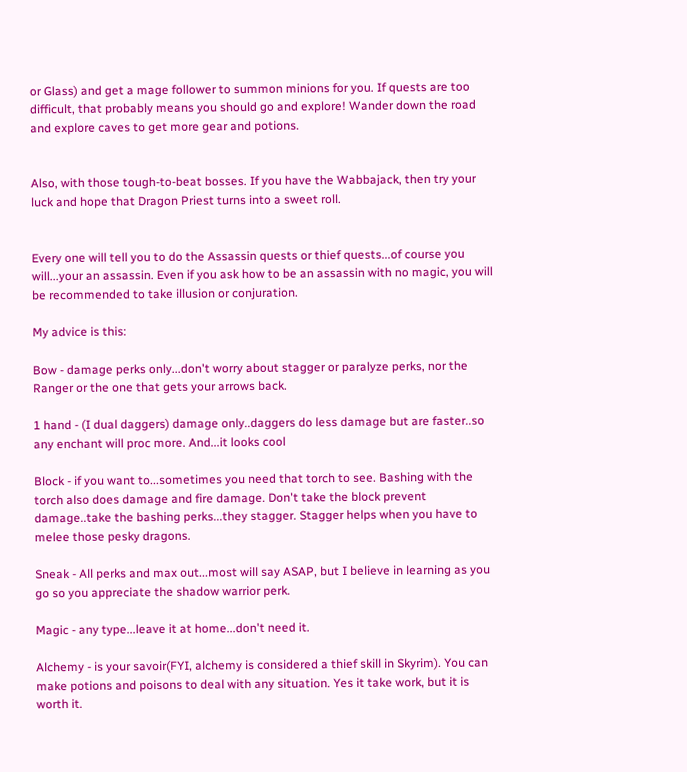or Glass) and get a mage follower to summon minions for you. If quests are too difficult, that probably means you should go and explore! Wander down the road and explore caves to get more gear and potions.


Also, with those tough-to-beat bosses. If you have the Wabbajack, then try your luck and hope that Dragon Priest turns into a sweet roll.


Every one will tell you to do the Assassin quests or thief quests...of course you will...your an assassin. Even if you ask how to be an assassin with no magic, you will be recommended to take illusion or conjuration.

My advice is this:

Bow - damage perks only...don't worry about stagger or paralyze perks, nor the Ranger or the one that gets your arrows back.

1 hand - (I dual daggers) damage only..daggers do less damage but are faster..so any enchant will proc more. And...it looks cool

Block - if you want to...sometimes you need that torch to see. Bashing with the torch also does damage and fire damage. Don't take the block prevent damage..take the bashing perks...they stagger. Stagger helps when you have to melee those pesky dragons.

Sneak - All perks and max out...most will say ASAP, but I believe in learning as you go so you appreciate the shadow warrior perk.

Magic - any type...leave it at home...don't need it.

Alchemy - is your savoir(FYI, alchemy is considered a thief skill in Skyrim). You can make potions and poisons to deal with any situation. Yes it take work, but it is worth it.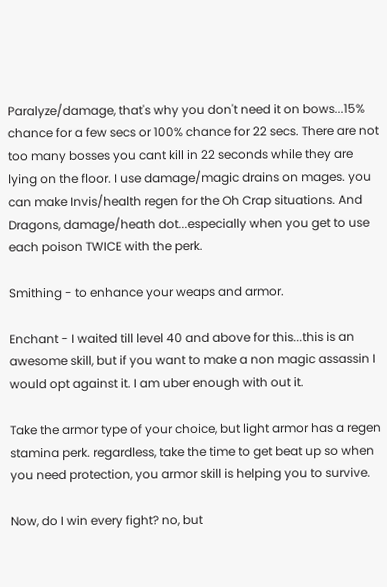Paralyze/damage, that's why you don't need it on bows...15% chance for a few secs or 100% chance for 22 secs. There are not too many bosses you cant kill in 22 seconds while they are lying on the floor. I use damage/magic drains on mages. you can make Invis/health regen for the Oh Crap situations. And Dragons, damage/heath dot...especially when you get to use each poison TWICE with the perk.

Smithing - to enhance your weaps and armor.

Enchant - I waited till level 40 and above for this...this is an awesome skill, but if you want to make a non magic assassin I would opt against it. I am uber enough with out it.

Take the armor type of your choice, but light armor has a regen stamina perk. regardless, take the time to get beat up so when you need protection, you armor skill is helping you to survive.

Now, do I win every fight? no, but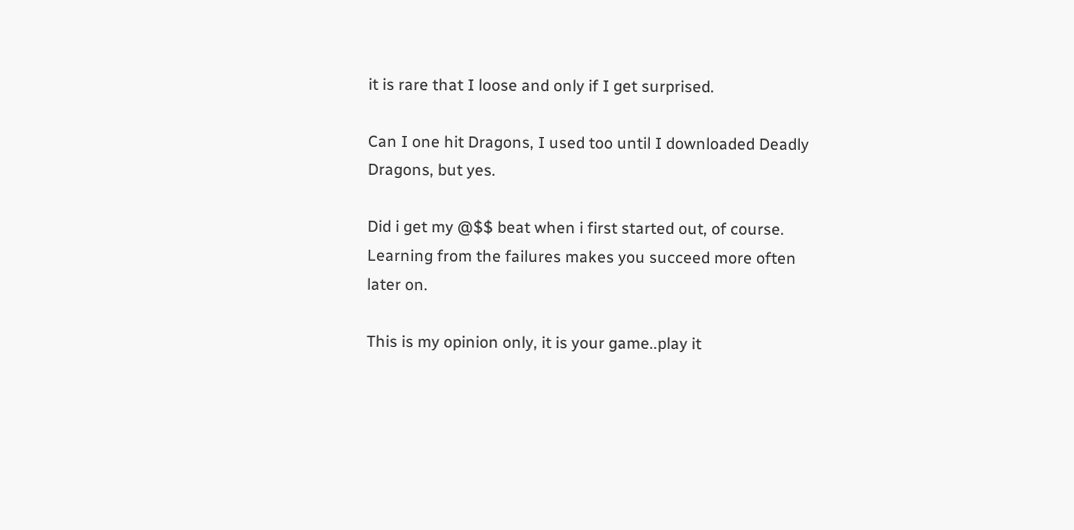it is rare that I loose and only if I get surprised.

Can I one hit Dragons, I used too until I downloaded Deadly Dragons, but yes.

Did i get my @$$ beat when i first started out, of course. Learning from the failures makes you succeed more often later on.

This is my opinion only, it is your game..play it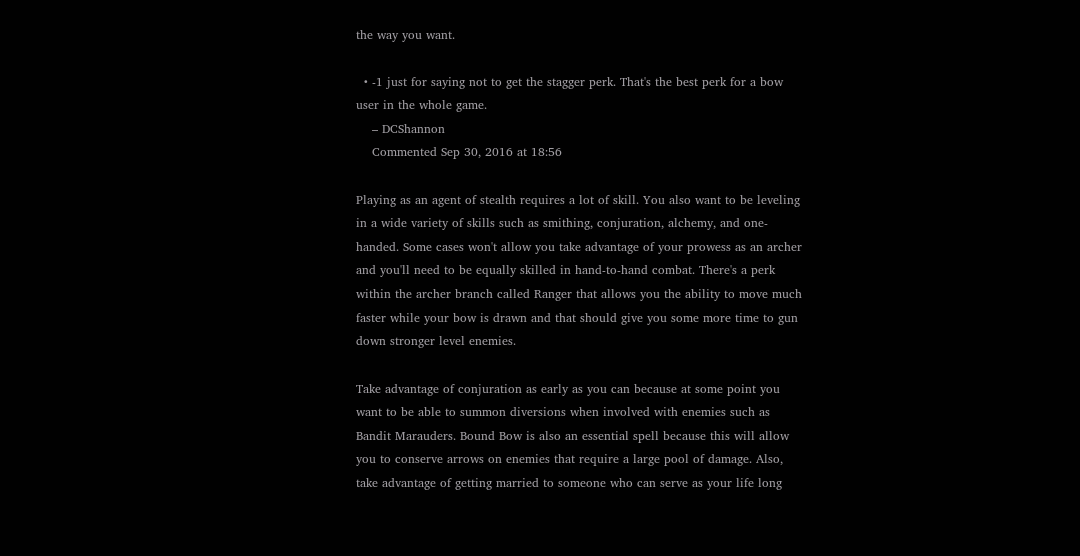the way you want.

  • -1 just for saying not to get the stagger perk. That's the best perk for a bow user in the whole game.
    – DCShannon
    Commented Sep 30, 2016 at 18:56

Playing as an agent of stealth requires a lot of skill. You also want to be leveling in a wide variety of skills such as smithing, conjuration, alchemy, and one-handed. Some cases won't allow you take advantage of your prowess as an archer and you'll need to be equally skilled in hand-to-hand combat. There's a perk within the archer branch called Ranger that allows you the ability to move much faster while your bow is drawn and that should give you some more time to gun down stronger level enemies.

Take advantage of conjuration as early as you can because at some point you want to be able to summon diversions when involved with enemies such as Bandit Marauders. Bound Bow is also an essential spell because this will allow you to conserve arrows on enemies that require a large pool of damage. Also, take advantage of getting married to someone who can serve as your life long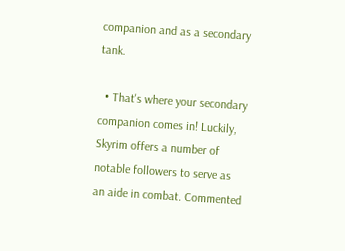companion and as a secondary tank.

  • That's where your secondary companion comes in! Luckily, Skyrim offers a number of notable followers to serve as an aide in combat. Commented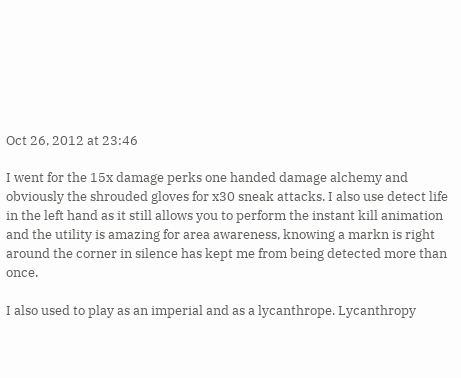Oct 26, 2012 at 23:46

I went for the 15x damage perks one handed damage alchemy and obviously the shrouded gloves for x30 sneak attacks. I also use detect life in the left hand as it still allows you to perform the instant kill animation and the utility is amazing for area awareness, knowing a markn is right around the corner in silence has kept me from being detected more than once.

I also used to play as an imperial and as a lycanthrope. Lycanthropy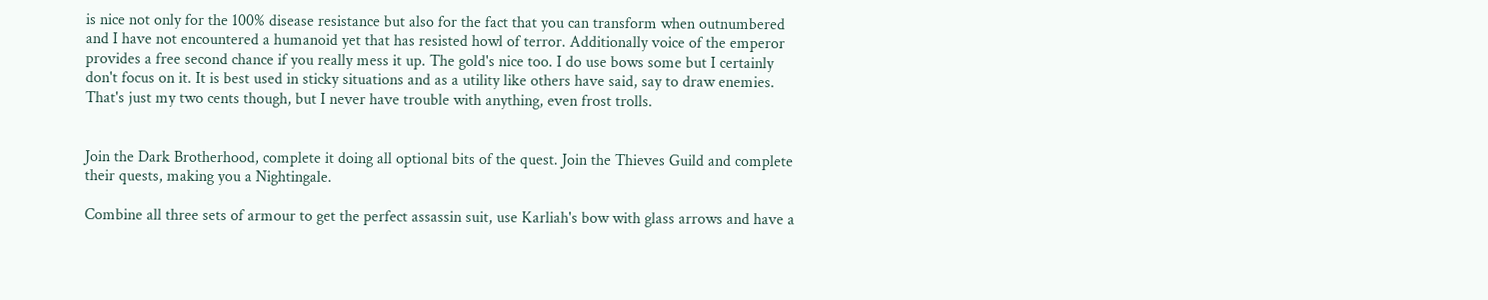is nice not only for the 100% disease resistance but also for the fact that you can transform when outnumbered and I have not encountered a humanoid yet that has resisted howl of terror. Additionally voice of the emperor provides a free second chance if you really mess it up. The gold's nice too. I do use bows some but I certainly don't focus on it. It is best used in sticky situations and as a utility like others have said, say to draw enemies. That's just my two cents though, but I never have trouble with anything, even frost trolls.


Join the Dark Brotherhood, complete it doing all optional bits of the quest. Join the Thieves Guild and complete their quests, making you a Nightingale.

Combine all three sets of armour to get the perfect assassin suit, use Karliah's bow with glass arrows and have a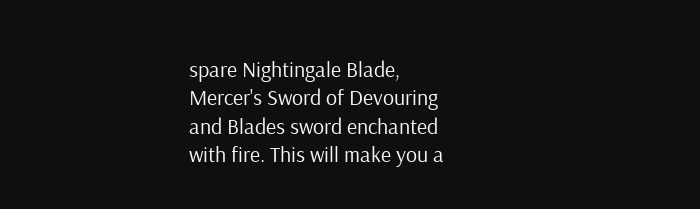spare Nightingale Blade, Mercer's Sword of Devouring and Blades sword enchanted with fire. This will make you a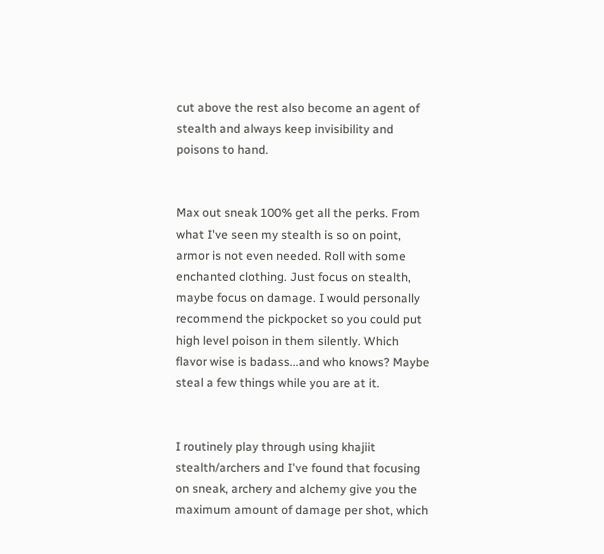cut above the rest also become an agent of stealth and always keep invisibility and poisons to hand.


Max out sneak 100% get all the perks. From what I've seen my stealth is so on point, armor is not even needed. Roll with some enchanted clothing. Just focus on stealth, maybe focus on damage. I would personally recommend the pickpocket so you could put high level poison in them silently. Which flavor wise is badass...and who knows? Maybe steal a few things while you are at it.


I routinely play through using khajiit stealth/archers and I've found that focusing on sneak, archery and alchemy give you the maximum amount of damage per shot, which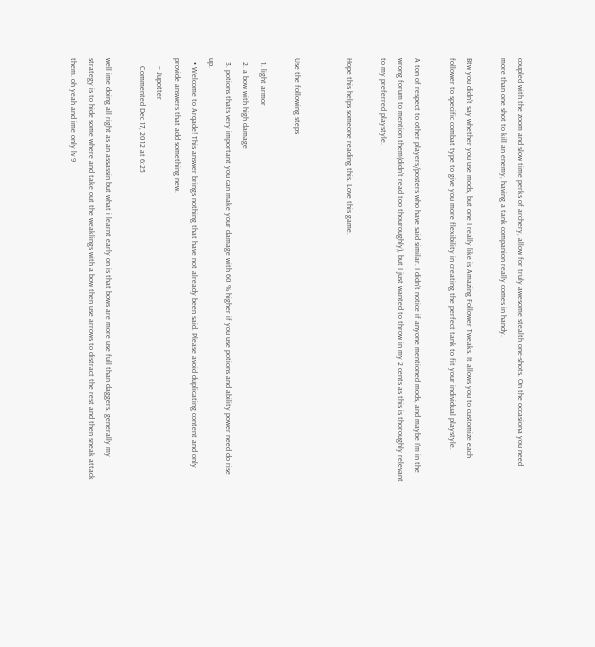coupled with the zoom and slow time perks of archery, allow for truly awesome stealth one-shots. On the occasiona you need more than one shot to kill an enemy, having a tank companion really comes in handy.

Btw you didn't say whether you use mods, but one I really like is Amazing Follower Tweaks. It allows you to customize each follower to specific combat type to give you more flexibility in creating the perfect tank to fit your individual playstyle.

A ton of respect to other players/posters who have said similar. I didn't notice if anyone mentioned mods, and maybe I'm in the wrong forum to mention them(didn't read too thouroughly), but I just wanted to throw in my 2 cents as this is thoroughly relevant to my preferred playstyle.

Hope this helps someone reading this. Love this game.


Use the following steps

  1. light armor
  2. a bow with high damage
  3. potions thats very important you can make your damage with 60 % higher if you use potions and ability power need do rise up.
  • Welcome to Arqade! This answer brings nothing that have not already been said. Please avoid duplicating content and only provide answers that add something new.
    – Jupotter
    Commented Dec 17, 2012 at 6:25

well ime doing all right as an assassin but what i learnt early on is that bows are more use full than daggers. generally my strategy is to hide some where and take out the weaklings with a bow then use arrows to distract the rest and then sneak attack them. oh yeah and ime only lv 9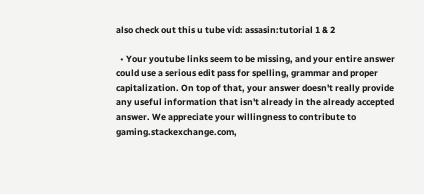also check out this u tube vid: assasin:tutorial 1 & 2

  • Your youtube links seem to be missing, and your entire answer could use a serious edit pass for spelling, grammar and proper capitalization. On top of that, your answer doesn't really provide any useful information that isn't already in the already accepted answer. We appreciate your willingness to contribute to gaming.stackexchange.com,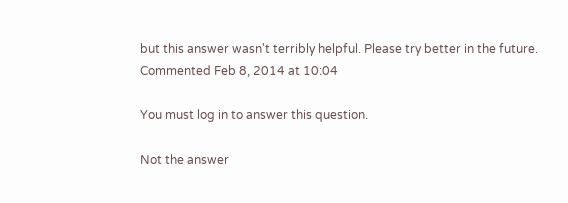but this answer wasn't terribly helpful. Please try better in the future. Commented Feb 8, 2014 at 10:04

You must log in to answer this question.

Not the answer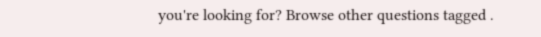you're looking for? Browse other questions tagged .